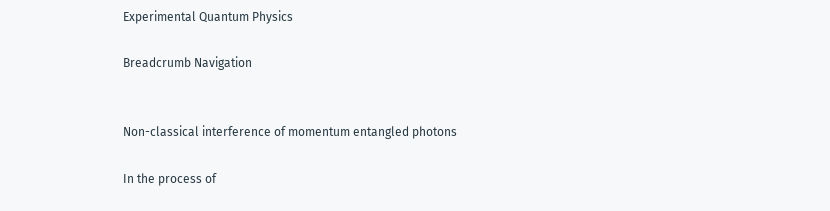Experimental Quantum Physics

Breadcrumb Navigation


Non-classical interference of momentum entangled photons

In the process of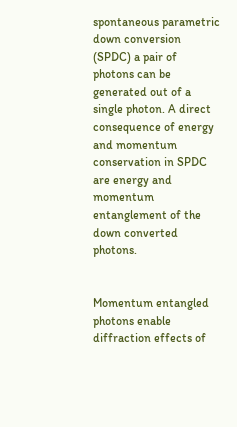spontaneous parametric down conversion (SPDC) a pair of photons can be generated out of a single photon. A direct consequence of energy and momentum conservation in SPDC are energy and momentum entanglement of the down converted photons.


Momentum entangled photons enable diffraction effects of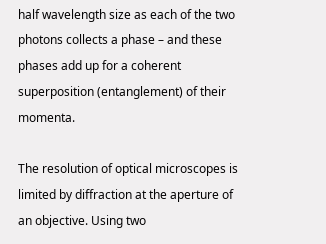half wavelength size as each of the two photons collects a phase – and these phases add up for a coherent superposition (entanglement) of their momenta.

The resolution of optical microscopes is limited by diffraction at the aperture of an objective. Using two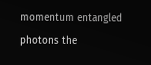momentum entangled photons the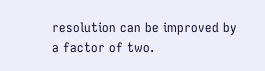resolution can be improved by a factor of two.